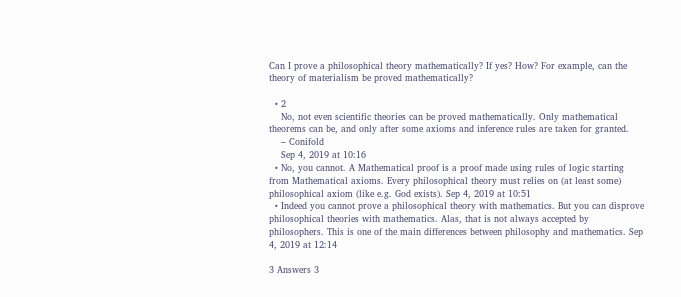Can I prove a philosophical theory mathematically? If yes? How? For example, can the theory of materialism be proved mathematically?

  • 2
    No, not even scientific theories can be proved mathematically. Only mathematical theorems can be, and only after some axioms and inference rules are taken for granted.
    – Conifold
    Sep 4, 2019 at 10:16
  • No, you cannot. A Mathematical proof is a proof made using rules of logic starting from Mathematical axioms. Every philosophical theory must relies on (at least some) philosophical axiom (like e.g. God exists). Sep 4, 2019 at 10:51
  • Indeed you cannot prove a philosophical theory with mathematics. But you can disprove philosophical theories with mathematics. Alas, that is not always accepted by philosophers. This is one of the main differences between philosophy and mathematics. Sep 4, 2019 at 12:14

3 Answers 3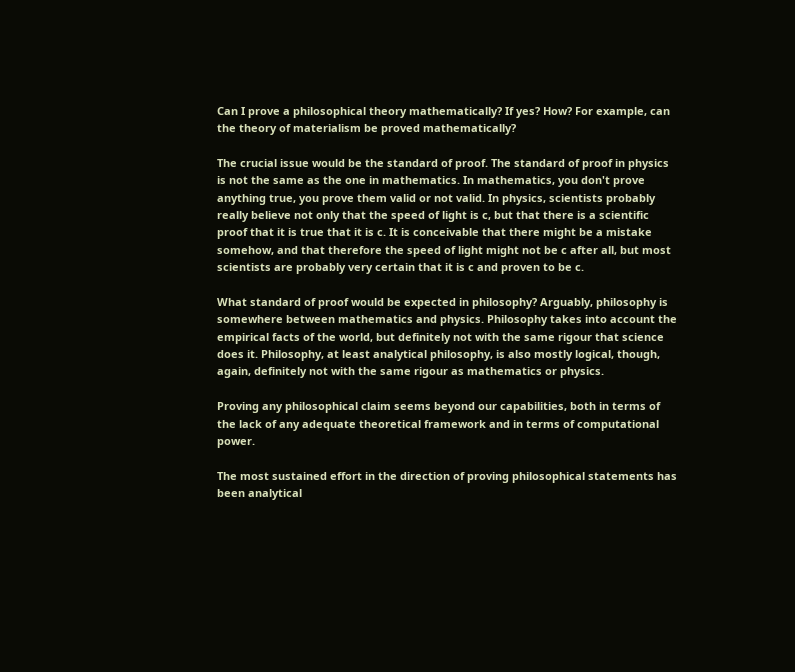Can I prove a philosophical theory mathematically? If yes? How? For example, can the theory of materialism be proved mathematically?

The crucial issue would be the standard of proof. The standard of proof in physics is not the same as the one in mathematics. In mathematics, you don't prove anything true, you prove them valid or not valid. In physics, scientists probably really believe not only that the speed of light is c, but that there is a scientific proof that it is true that it is c. It is conceivable that there might be a mistake somehow, and that therefore the speed of light might not be c after all, but most scientists are probably very certain that it is c and proven to be c.

What standard of proof would be expected in philosophy? Arguably, philosophy is somewhere between mathematics and physics. Philosophy takes into account the empirical facts of the world, but definitely not with the same rigour that science does it. Philosophy, at least analytical philosophy, is also mostly logical, though, again, definitely not with the same rigour as mathematics or physics.

Proving any philosophical claim seems beyond our capabilities, both in terms of the lack of any adequate theoretical framework and in terms of computational power.

The most sustained effort in the direction of proving philosophical statements has been analytical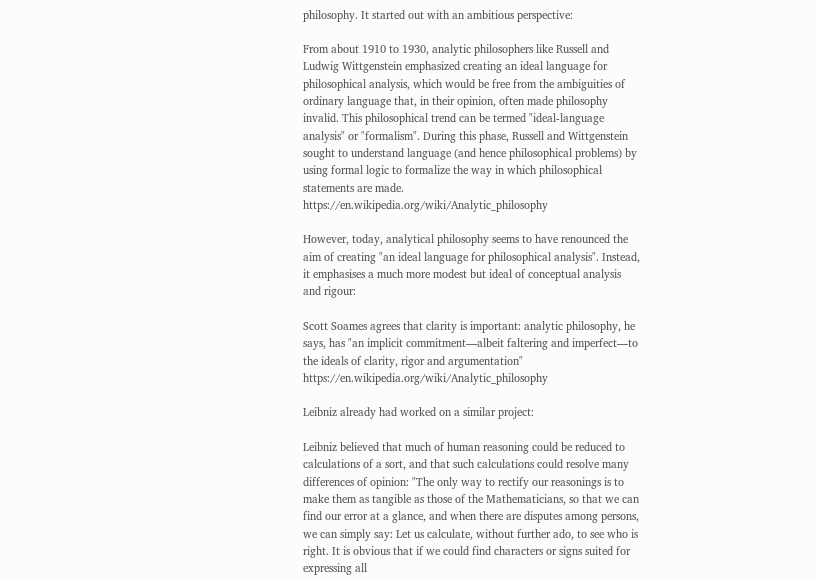philosophy. It started out with an ambitious perspective:

From about 1910 to 1930, analytic philosophers like Russell and Ludwig Wittgenstein emphasized creating an ideal language for philosophical analysis, which would be free from the ambiguities of ordinary language that, in their opinion, often made philosophy invalid. This philosophical trend can be termed "ideal-language analysis" or "formalism". During this phase, Russell and Wittgenstein sought to understand language (and hence philosophical problems) by using formal logic to formalize the way in which philosophical statements are made. https://en.wikipedia.org/wiki/Analytic_philosophy

However, today, analytical philosophy seems to have renounced the aim of creating "an ideal language for philosophical analysis". Instead, it emphasises a much more modest but ideal of conceptual analysis and rigour:

Scott Soames agrees that clarity is important: analytic philosophy, he says, has "an implicit commitment—albeit faltering and imperfect—to the ideals of clarity, rigor and argumentation" https://en.wikipedia.org/wiki/Analytic_philosophy

Leibniz already had worked on a similar project:

Leibniz believed that much of human reasoning could be reduced to calculations of a sort, and that such calculations could resolve many differences of opinion: "The only way to rectify our reasonings is to make them as tangible as those of the Mathematicians, so that we can find our error at a glance, and when there are disputes among persons, we can simply say: Let us calculate, without further ado, to see who is right. It is obvious that if we could find characters or signs suited for expressing all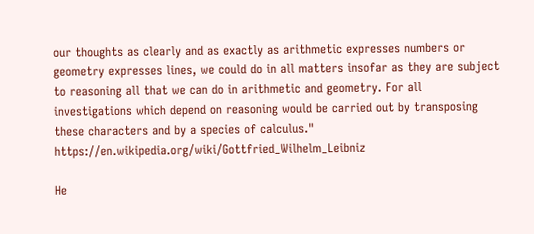our thoughts as clearly and as exactly as arithmetic expresses numbers or geometry expresses lines, we could do in all matters insofar as they are subject to reasoning all that we can do in arithmetic and geometry. For all investigations which depend on reasoning would be carried out by transposing these characters and by a species of calculus." https://en.wikipedia.org/wiki/Gottfried_Wilhelm_Leibniz

He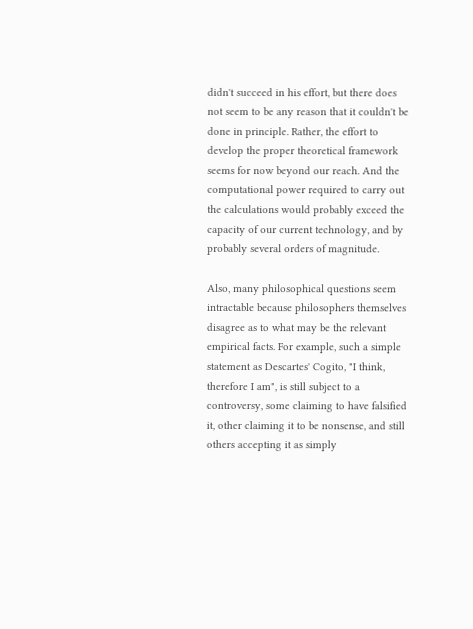didn't succeed in his effort, but there does not seem to be any reason that it couldn't be done in principle. Rather, the effort to develop the proper theoretical framework seems for now beyond our reach. And the computational power required to carry out the calculations would probably exceed the capacity of our current technology, and by probably several orders of magnitude.

Also, many philosophical questions seem intractable because philosophers themselves disagree as to what may be the relevant empirical facts. For example, such a simple statement as Descartes' Cogito, "I think, therefore I am", is still subject to a controversy, some claiming to have falsified it, other claiming it to be nonsense, and still others accepting it as simply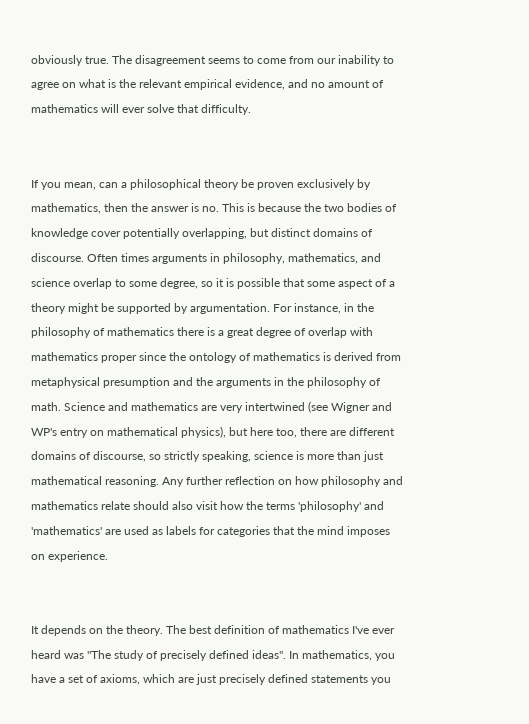obviously true. The disagreement seems to come from our inability to agree on what is the relevant empirical evidence, and no amount of mathematics will ever solve that difficulty.


If you mean, can a philosophical theory be proven exclusively by mathematics, then the answer is no. This is because the two bodies of knowledge cover potentially overlapping, but distinct domains of discourse. Often times arguments in philosophy, mathematics, and science overlap to some degree, so it is possible that some aspect of a theory might be supported by argumentation. For instance, in the philosophy of mathematics there is a great degree of overlap with mathematics proper since the ontology of mathematics is derived from metaphysical presumption and the arguments in the philosophy of math. Science and mathematics are very intertwined (see Wigner and WP's entry on mathematical physics), but here too, there are different domains of discourse, so strictly speaking, science is more than just mathematical reasoning. Any further reflection on how philosophy and mathematics relate should also visit how the terms 'philosophy' and 'mathematics' are used as labels for categories that the mind imposes on experience.


It depends on the theory. The best definition of mathematics I've ever heard was "The study of precisely defined ideas". In mathematics, you have a set of axioms, which are just precisely defined statements you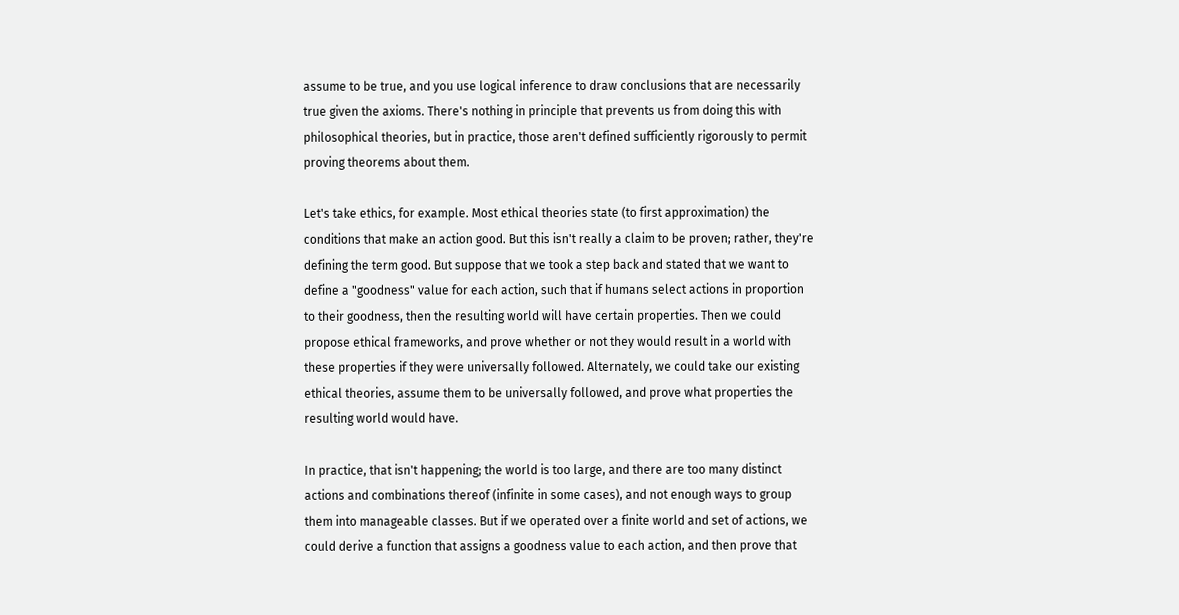assume to be true, and you use logical inference to draw conclusions that are necessarily true given the axioms. There's nothing in principle that prevents us from doing this with philosophical theories, but in practice, those aren't defined sufficiently rigorously to permit proving theorems about them.

Let's take ethics, for example. Most ethical theories state (to first approximation) the conditions that make an action good. But this isn't really a claim to be proven; rather, they're defining the term good. But suppose that we took a step back and stated that we want to define a "goodness" value for each action, such that if humans select actions in proportion to their goodness, then the resulting world will have certain properties. Then we could propose ethical frameworks, and prove whether or not they would result in a world with these properties if they were universally followed. Alternately, we could take our existing ethical theories, assume them to be universally followed, and prove what properties the resulting world would have.

In practice, that isn't happening; the world is too large, and there are too many distinct actions and combinations thereof (infinite in some cases), and not enough ways to group them into manageable classes. But if we operated over a finite world and set of actions, we could derive a function that assigns a goodness value to each action, and then prove that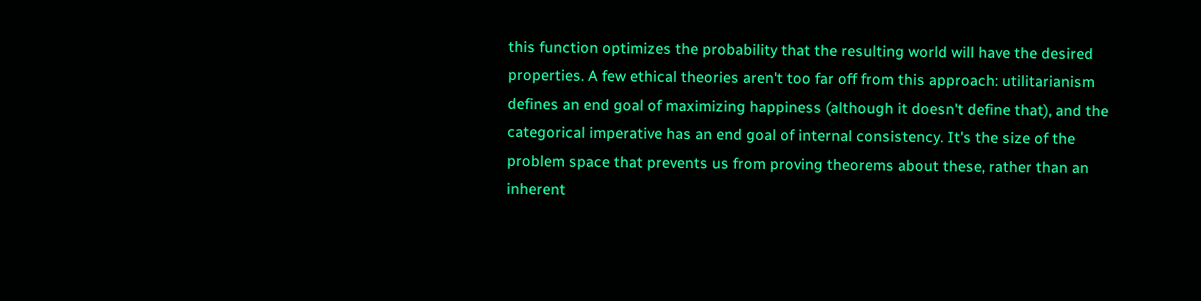this function optimizes the probability that the resulting world will have the desired properties. A few ethical theories aren't too far off from this approach: utilitarianism defines an end goal of maximizing happiness (although it doesn't define that), and the categorical imperative has an end goal of internal consistency. It's the size of the problem space that prevents us from proving theorems about these, rather than an inherent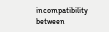incompatibility between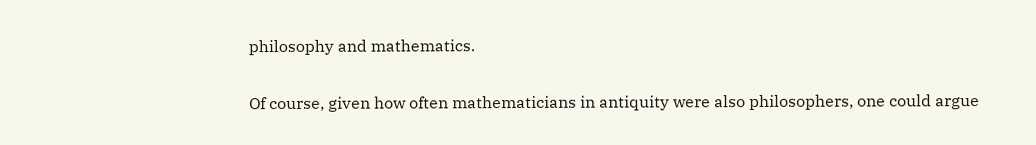philosophy and mathematics.

Of course, given how often mathematicians in antiquity were also philosophers, one could argue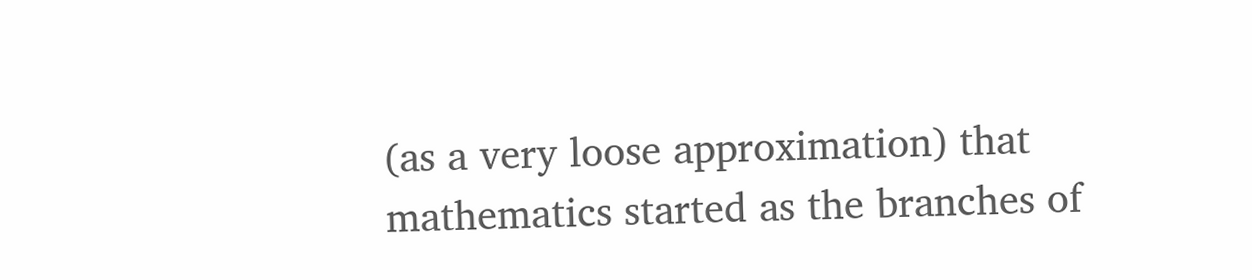(as a very loose approximation) that mathematics started as the branches of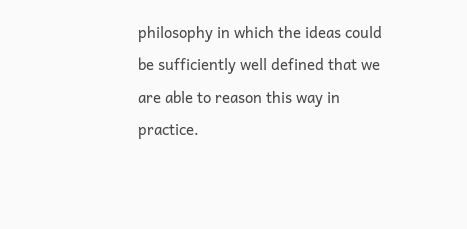philosophy in which the ideas could be sufficiently well defined that we are able to reason this way in practice.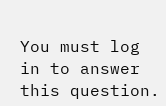You must log in to answer this question.